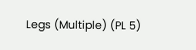Legs (Multiple) (PL 5)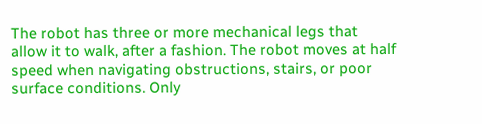The robot has three or more mechanical legs that allow it to walk, after a fashion. The robot moves at half speed when navigating obstructions, stairs, or poor surface conditions. Only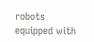robots equipped with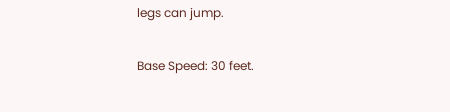legs can jump.

Base Speed: 30 feet.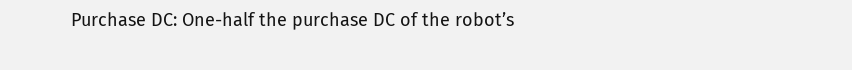Purchase DC: One-half the purchase DC of the robot’s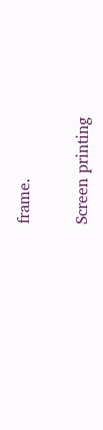frame.

Screen printing